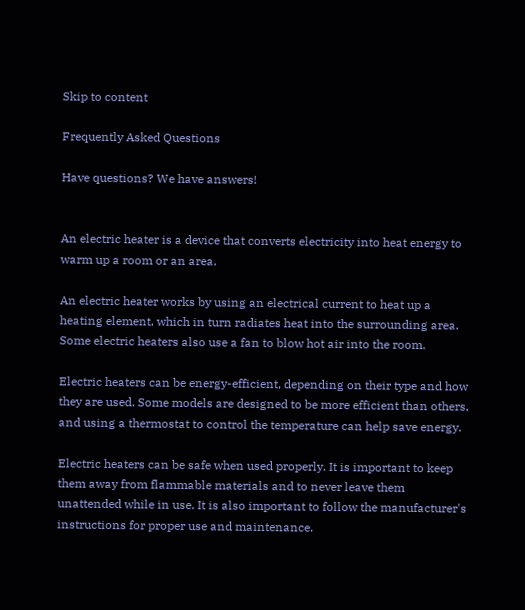Skip to content

Frequently Asked Questions

Have questions? We have answers!


An electric heater is a device that converts electricity into heat energy to warm up a room or an area.

An electric heater works by using an electrical current to heat up a heating element, which in turn radiates heat into the surrounding area. Some electric heaters also use a fan to blow hot air into the room.

Electric heaters can be energy-efficient, depending on their type and how they are used. Some models are designed to be more efficient than others, and using a thermostat to control the temperature can help save energy.

Electric heaters can be safe when used properly. It is important to keep them away from flammable materials and to never leave them unattended while in use. It is also important to follow the manufacturer's instructions for proper use and maintenance.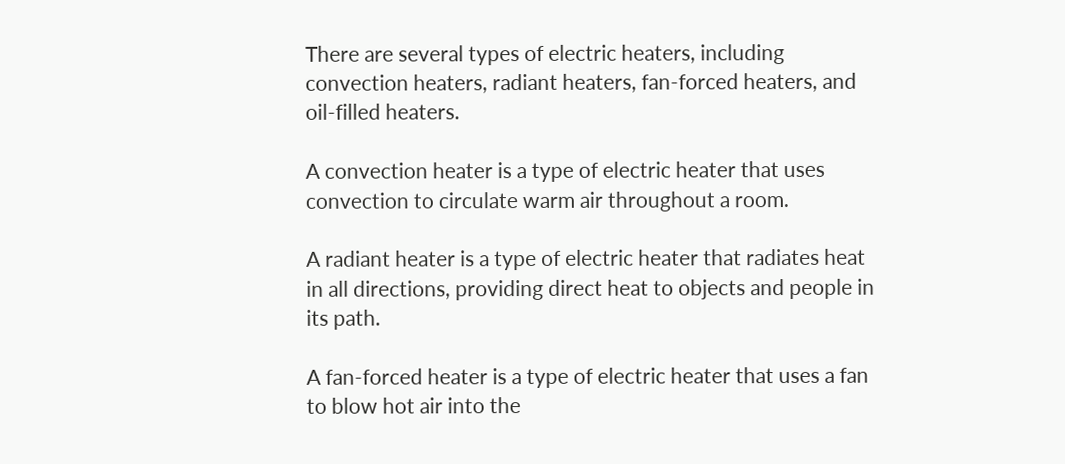There are several types of electric heaters, including convection heaters, radiant heaters, fan-forced heaters, and oil-filled heaters.

A convection heater is a type of electric heater that uses convection to circulate warm air throughout a room.

A radiant heater is a type of electric heater that radiates heat in all directions, providing direct heat to objects and people in its path.

A fan-forced heater is a type of electric heater that uses a fan to blow hot air into the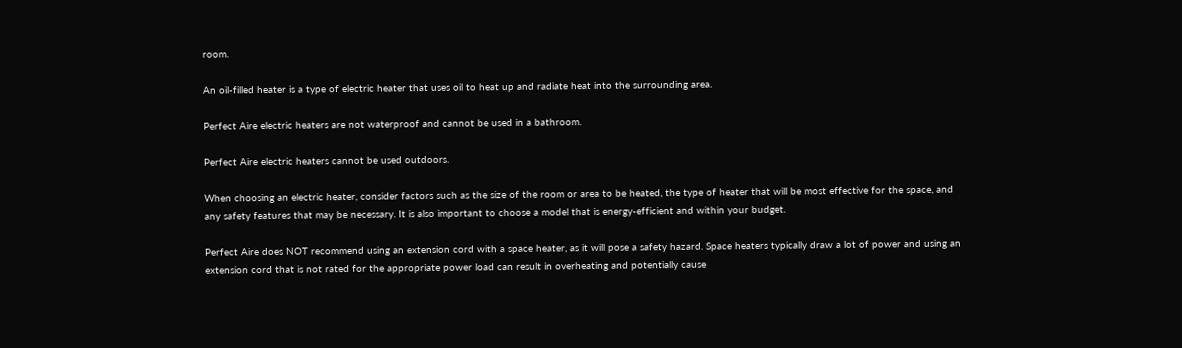room.

An oil-filled heater is a type of electric heater that uses oil to heat up and radiate heat into the surrounding area.

Perfect Aire electric heaters are not waterproof and cannot be used in a bathroom.

Perfect Aire electric heaters cannot be used outdoors.

When choosing an electric heater, consider factors such as the size of the room or area to be heated, the type of heater that will be most effective for the space, and any safety features that may be necessary. It is also important to choose a model that is energy-efficient and within your budget.

Perfect Aire does NOT recommend using an extension cord with a space heater, as it will pose a safety hazard. Space heaters typically draw a lot of power and using an extension cord that is not rated for the appropriate power load can result in overheating and potentially cause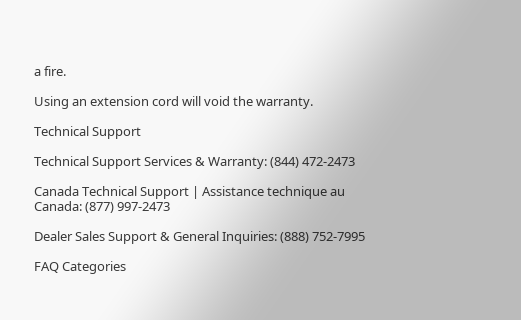a fire.

Using an extension cord will void the warranty.

Technical Support

Technical Support Services & Warranty: (844) 472-2473

Canada Technical Support | Assistance technique au Canada: (877) 997-2473

Dealer Sales Support & General Inquiries: (888) 752-7995

FAQ Categories